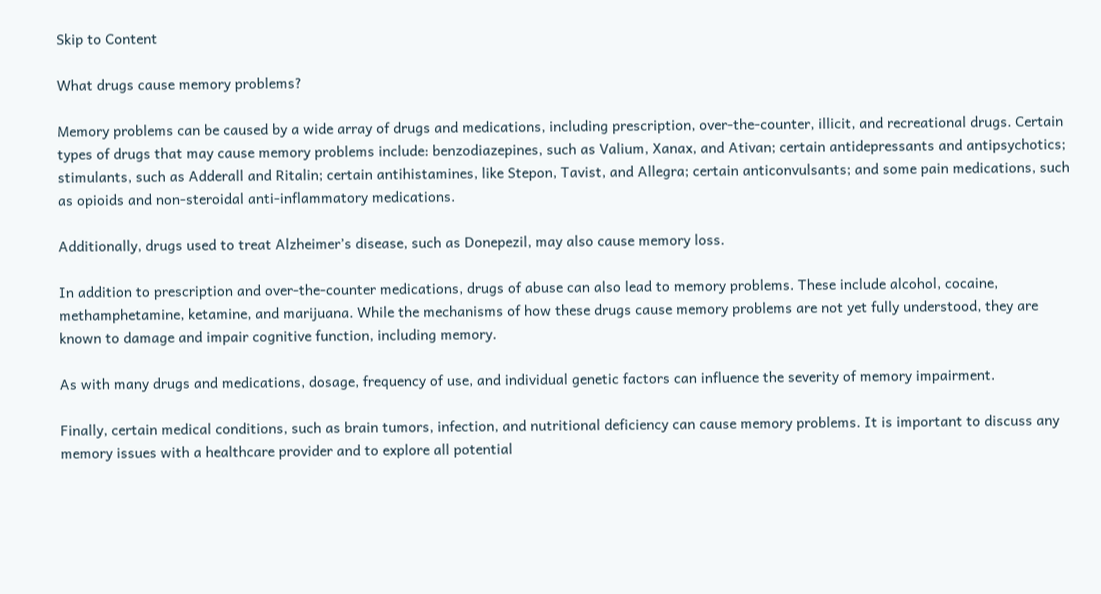Skip to Content

What drugs cause memory problems?

Memory problems can be caused by a wide array of drugs and medications, including prescription, over-the-counter, illicit, and recreational drugs. Certain types of drugs that may cause memory problems include: benzodiazepines, such as Valium, Xanax, and Ativan; certain antidepressants and antipsychotics; stimulants, such as Adderall and Ritalin; certain antihistamines, like Stepon, Tavist, and Allegra; certain anticonvulsants; and some pain medications, such as opioids and non-steroidal anti-inflammatory medications.

Additionally, drugs used to treat Alzheimer’s disease, such as Donepezil, may also cause memory loss.

In addition to prescription and over-the-counter medications, drugs of abuse can also lead to memory problems. These include alcohol, cocaine, methamphetamine, ketamine, and marijuana. While the mechanisms of how these drugs cause memory problems are not yet fully understood, they are known to damage and impair cognitive function, including memory.

As with many drugs and medications, dosage, frequency of use, and individual genetic factors can influence the severity of memory impairment.

Finally, certain medical conditions, such as brain tumors, infection, and nutritional deficiency can cause memory problems. It is important to discuss any memory issues with a healthcare provider and to explore all potential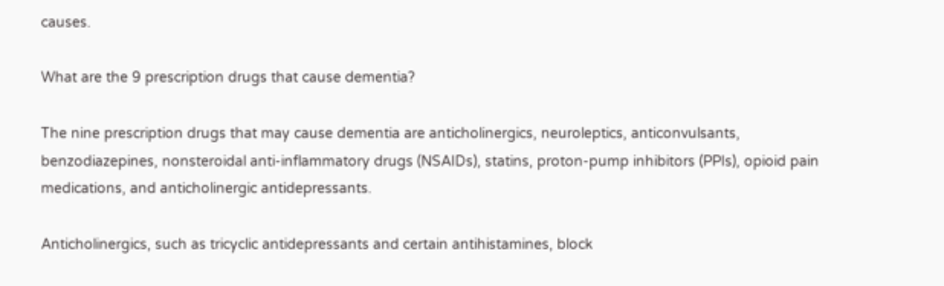causes.

What are the 9 prescription drugs that cause dementia?

The nine prescription drugs that may cause dementia are anticholinergics, neuroleptics, anticonvulsants, benzodiazepines, nonsteroidal anti-inflammatory drugs (NSAIDs), statins, proton-pump inhibitors (PPIs), opioid pain medications, and anticholinergic antidepressants.

Anticholinergics, such as tricyclic antidepressants and certain antihistamines, block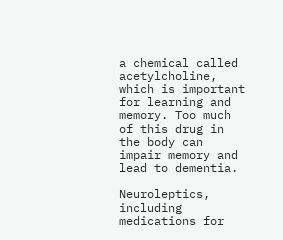a chemical called acetylcholine, which is important for learning and memory. Too much of this drug in the body can impair memory and lead to dementia.

Neuroleptics, including medications for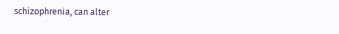schizophrenia, can alter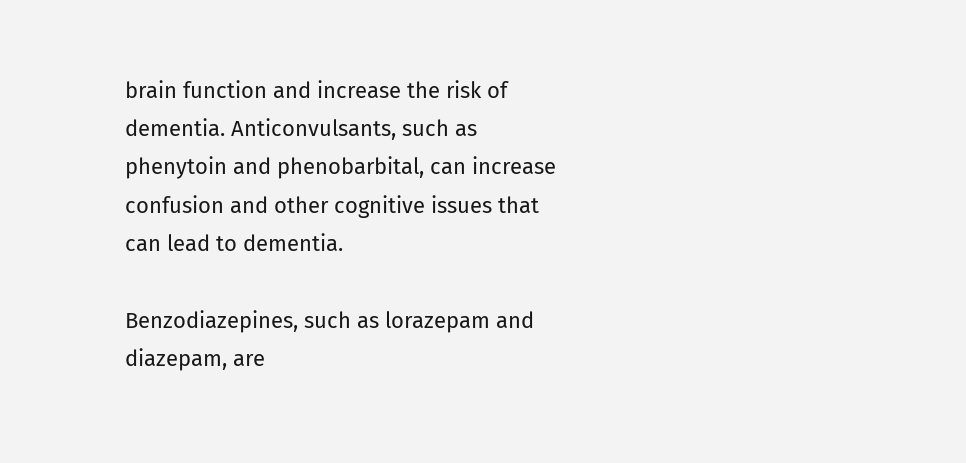brain function and increase the risk of dementia. Anticonvulsants, such as phenytoin and phenobarbital, can increase confusion and other cognitive issues that can lead to dementia.

Benzodiazepines, such as lorazepam and diazepam, are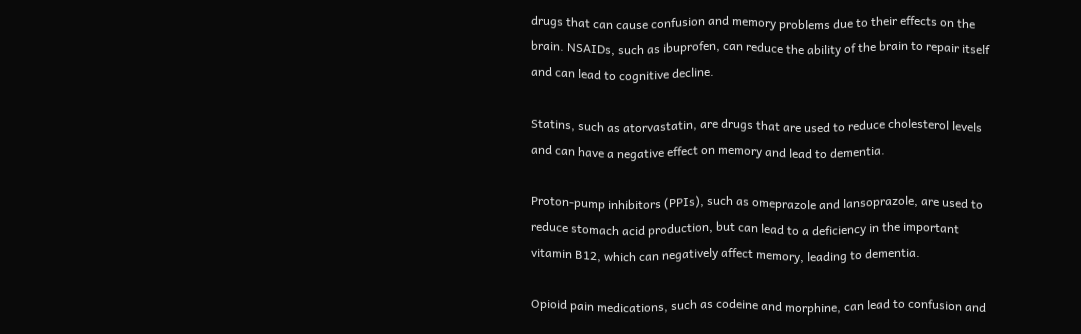drugs that can cause confusion and memory problems due to their effects on the brain. NSAIDs, such as ibuprofen, can reduce the ability of the brain to repair itself and can lead to cognitive decline.

Statins, such as atorvastatin, are drugs that are used to reduce cholesterol levels and can have a negative effect on memory and lead to dementia.

Proton-pump inhibitors (PPIs), such as omeprazole and lansoprazole, are used to reduce stomach acid production, but can lead to a deficiency in the important vitamin B12, which can negatively affect memory, leading to dementia.

Opioid pain medications, such as codeine and morphine, can lead to confusion and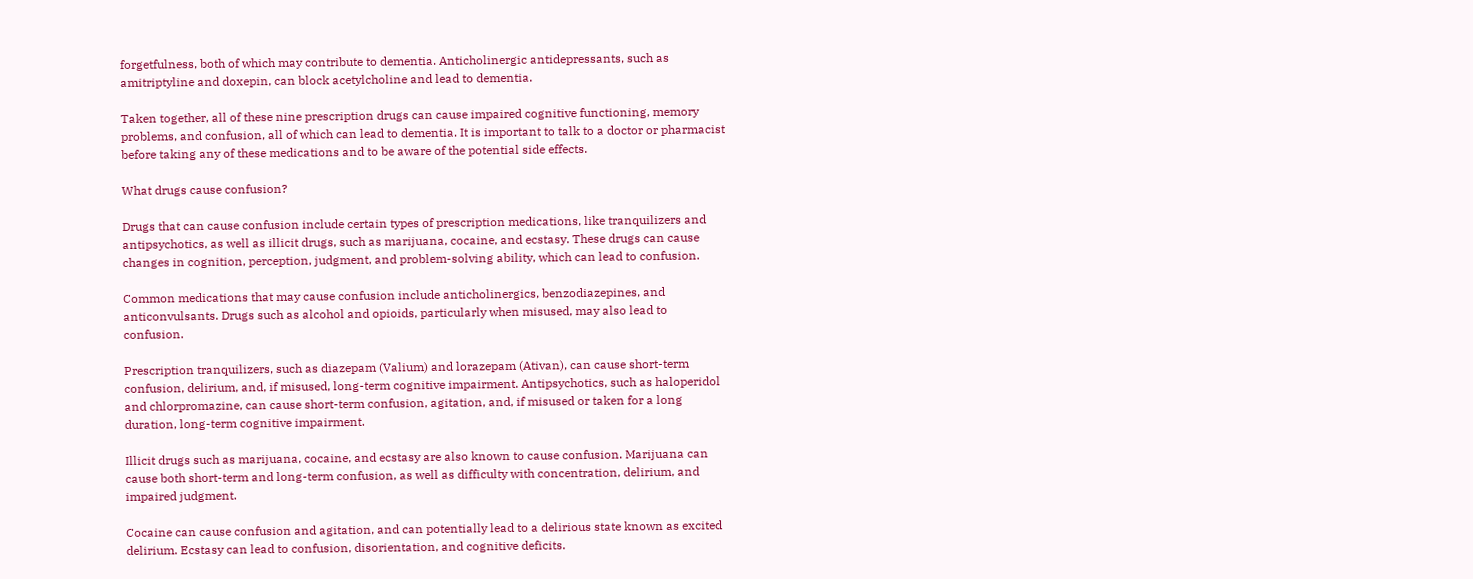forgetfulness, both of which may contribute to dementia. Anticholinergic antidepressants, such as amitriptyline and doxepin, can block acetylcholine and lead to dementia.

Taken together, all of these nine prescription drugs can cause impaired cognitive functioning, memory problems, and confusion, all of which can lead to dementia. It is important to talk to a doctor or pharmacist before taking any of these medications and to be aware of the potential side effects.

What drugs cause confusion?

Drugs that can cause confusion include certain types of prescription medications, like tranquilizers and antipsychotics, as well as illicit drugs, such as marijuana, cocaine, and ecstasy. These drugs can cause changes in cognition, perception, judgment, and problem-solving ability, which can lead to confusion.

Common medications that may cause confusion include anticholinergics, benzodiazepines, and anticonvulsants. Drugs such as alcohol and opioids, particularly when misused, may also lead to confusion.

Prescription tranquilizers, such as diazepam (Valium) and lorazepam (Ativan), can cause short-term confusion, delirium, and, if misused, long-term cognitive impairment. Antipsychotics, such as haloperidol and chlorpromazine, can cause short-term confusion, agitation, and, if misused or taken for a long duration, long-term cognitive impairment.

Illicit drugs such as marijuana, cocaine, and ecstasy are also known to cause confusion. Marijuana can cause both short-term and long-term confusion, as well as difficulty with concentration, delirium, and impaired judgment.

Cocaine can cause confusion and agitation, and can potentially lead to a delirious state known as excited delirium. Ecstasy can lead to confusion, disorientation, and cognitive deficits.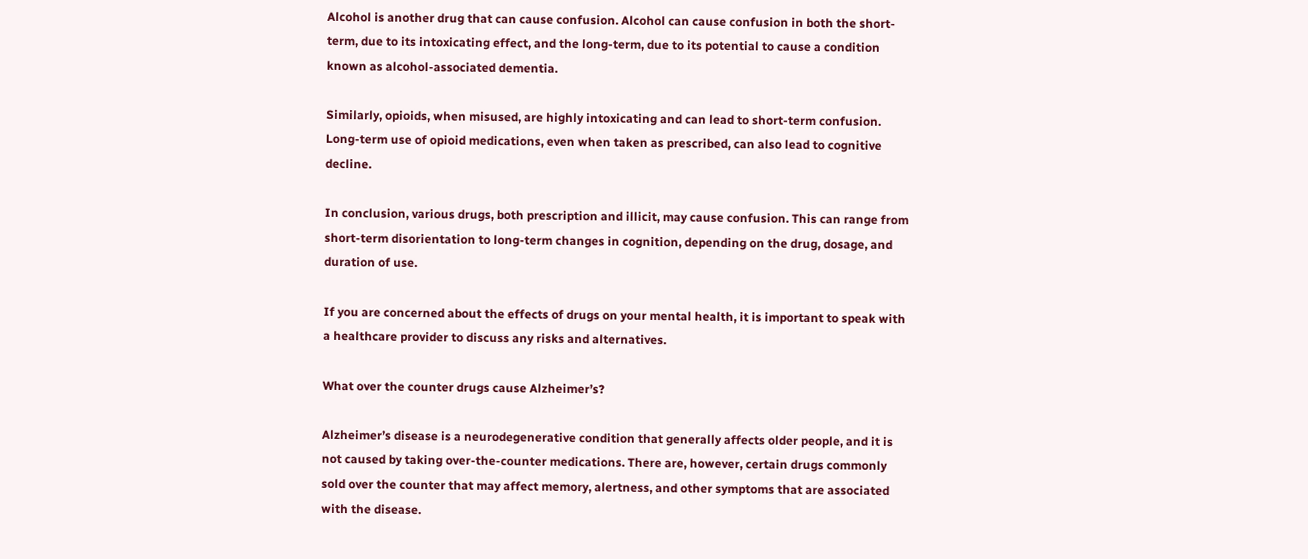Alcohol is another drug that can cause confusion. Alcohol can cause confusion in both the short-term, due to its intoxicating effect, and the long-term, due to its potential to cause a condition known as alcohol-associated dementia.

Similarly, opioids, when misused, are highly intoxicating and can lead to short-term confusion. Long-term use of opioid medications, even when taken as prescribed, can also lead to cognitive decline.

In conclusion, various drugs, both prescription and illicit, may cause confusion. This can range from short-term disorientation to long-term changes in cognition, depending on the drug, dosage, and duration of use.

If you are concerned about the effects of drugs on your mental health, it is important to speak with a healthcare provider to discuss any risks and alternatives.

What over the counter drugs cause Alzheimer’s?

Alzheimer’s disease is a neurodegenerative condition that generally affects older people, and it is not caused by taking over-the-counter medications. There are, however, certain drugs commonly sold over the counter that may affect memory, alertness, and other symptoms that are associated with the disease.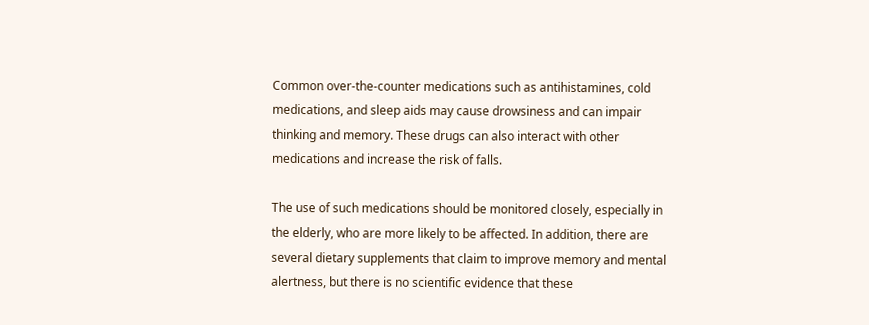Common over-the-counter medications such as antihistamines, cold medications, and sleep aids may cause drowsiness and can impair thinking and memory. These drugs can also interact with other medications and increase the risk of falls.

The use of such medications should be monitored closely, especially in the elderly, who are more likely to be affected. In addition, there are several dietary supplements that claim to improve memory and mental alertness, but there is no scientific evidence that these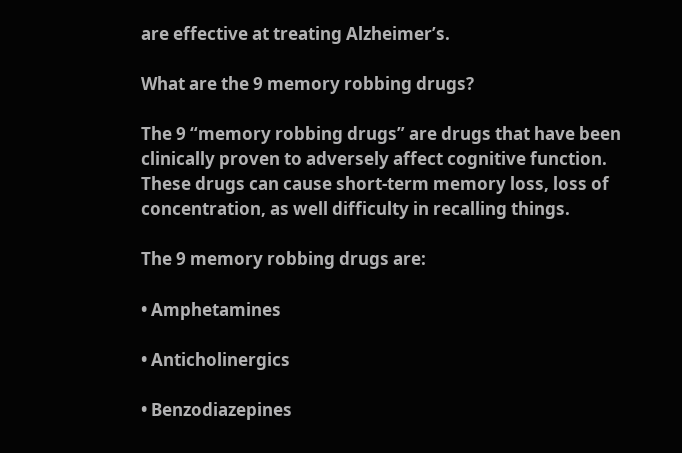are effective at treating Alzheimer’s.

What are the 9 memory robbing drugs?

The 9 “memory robbing drugs” are drugs that have been clinically proven to adversely affect cognitive function. These drugs can cause short-term memory loss, loss of concentration, as well difficulty in recalling things.

The 9 memory robbing drugs are:

• Amphetamines

• Anticholinergics

• Benzodiazepines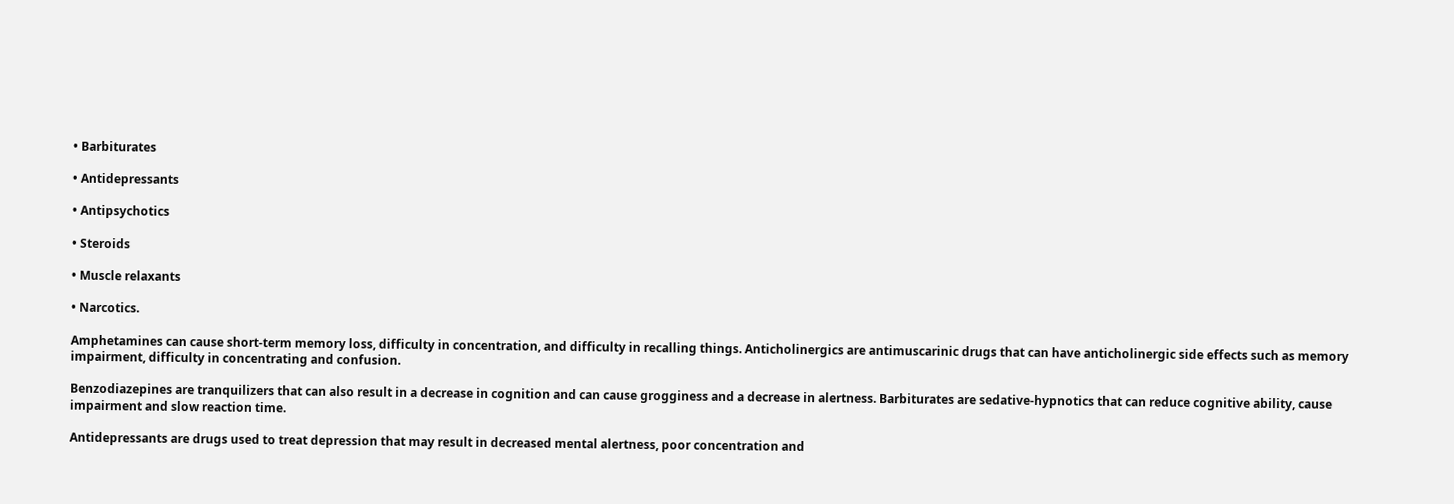• Barbiturates

• Antidepressants

• Antipsychotics

• Steroids

• Muscle relaxants

• Narcotics.

Amphetamines can cause short-term memory loss, difficulty in concentration, and difficulty in recalling things. Anticholinergics are antimuscarinic drugs that can have anticholinergic side effects such as memory impairment, difficulty in concentrating and confusion.

Benzodiazepines are tranquilizers that can also result in a decrease in cognition and can cause grogginess and a decrease in alertness. Barbiturates are sedative-hypnotics that can reduce cognitive ability, cause impairment and slow reaction time.

Antidepressants are drugs used to treat depression that may result in decreased mental alertness, poor concentration and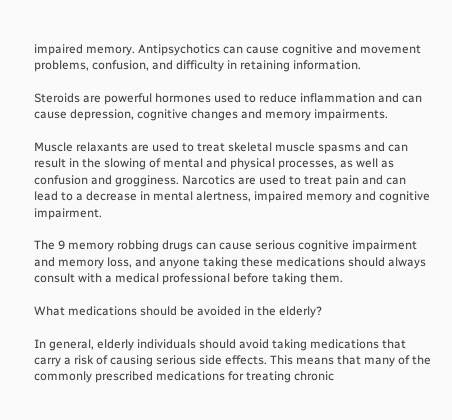impaired memory. Antipsychotics can cause cognitive and movement problems, confusion, and difficulty in retaining information.

Steroids are powerful hormones used to reduce inflammation and can cause depression, cognitive changes and memory impairments.

Muscle relaxants are used to treat skeletal muscle spasms and can result in the slowing of mental and physical processes, as well as confusion and grogginess. Narcotics are used to treat pain and can lead to a decrease in mental alertness, impaired memory and cognitive impairment.

The 9 memory robbing drugs can cause serious cognitive impairment and memory loss, and anyone taking these medications should always consult with a medical professional before taking them.

What medications should be avoided in the elderly?

In general, elderly individuals should avoid taking medications that carry a risk of causing serious side effects. This means that many of the commonly prescribed medications for treating chronic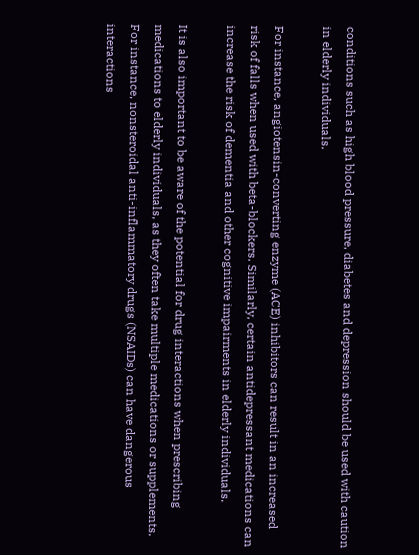conditions such as high blood pressure, diabetes and depression should be used with caution in elderly individuals.

For instance, angiotensin-converting enzyme (ACE) inhibitors can result in an increased risk of falls when used with beta-blockers. Similarly, certain antidepressant medications can increase the risk of dementia and other cognitive impairments in elderly individuals.

It is also important to be aware of the potential for drug interactions when prescribing medications to elderly individuals, as they often take multiple medications or supplements. For instance, nonsteroidal anti-inflammatory drugs (NSAIDs) can have dangerous interactions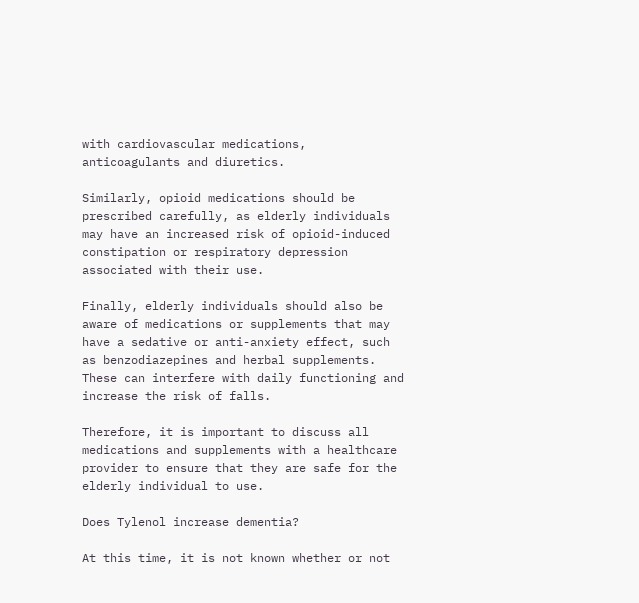with cardiovascular medications, anticoagulants and diuretics.

Similarly, opioid medications should be prescribed carefully, as elderly individuals may have an increased risk of opioid-induced constipation or respiratory depression associated with their use.

Finally, elderly individuals should also be aware of medications or supplements that may have a sedative or anti-anxiety effect, such as benzodiazepines and herbal supplements. These can interfere with daily functioning and increase the risk of falls.

Therefore, it is important to discuss all medications and supplements with a healthcare provider to ensure that they are safe for the elderly individual to use.

Does Tylenol increase dementia?

At this time, it is not known whether or not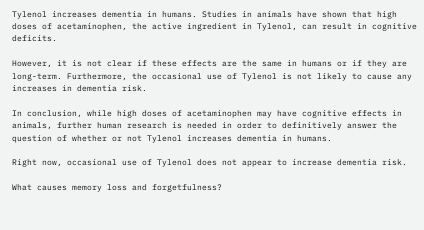Tylenol increases dementia in humans. Studies in animals have shown that high doses of acetaminophen, the active ingredient in Tylenol, can result in cognitive deficits.

However, it is not clear if these effects are the same in humans or if they are long-term. Furthermore, the occasional use of Tylenol is not likely to cause any increases in dementia risk.

In conclusion, while high doses of acetaminophen may have cognitive effects in animals, further human research is needed in order to definitively answer the question of whether or not Tylenol increases dementia in humans.

Right now, occasional use of Tylenol does not appear to increase dementia risk.

What causes memory loss and forgetfulness?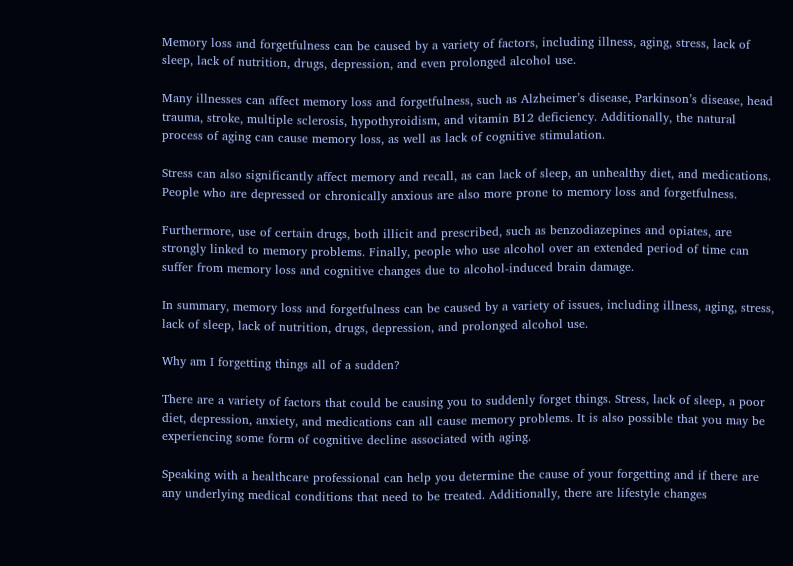Memory loss and forgetfulness can be caused by a variety of factors, including illness, aging, stress, lack of sleep, lack of nutrition, drugs, depression, and even prolonged alcohol use.

Many illnesses can affect memory loss and forgetfulness, such as Alzheimer’s disease, Parkinson’s disease, head trauma, stroke, multiple sclerosis, hypothyroidism, and vitamin B12 deficiency. Additionally, the natural process of aging can cause memory loss, as well as lack of cognitive stimulation.

Stress can also significantly affect memory and recall, as can lack of sleep, an unhealthy diet, and medications. People who are depressed or chronically anxious are also more prone to memory loss and forgetfulness.

Furthermore, use of certain drugs, both illicit and prescribed, such as benzodiazepines and opiates, are strongly linked to memory problems. Finally, people who use alcohol over an extended period of time can suffer from memory loss and cognitive changes due to alcohol-induced brain damage.

In summary, memory loss and forgetfulness can be caused by a variety of issues, including illness, aging, stress, lack of sleep, lack of nutrition, drugs, depression, and prolonged alcohol use.

Why am I forgetting things all of a sudden?

There are a variety of factors that could be causing you to suddenly forget things. Stress, lack of sleep, a poor diet, depression, anxiety, and medications can all cause memory problems. It is also possible that you may be experiencing some form of cognitive decline associated with aging.

Speaking with a healthcare professional can help you determine the cause of your forgetting and if there are any underlying medical conditions that need to be treated. Additionally, there are lifestyle changes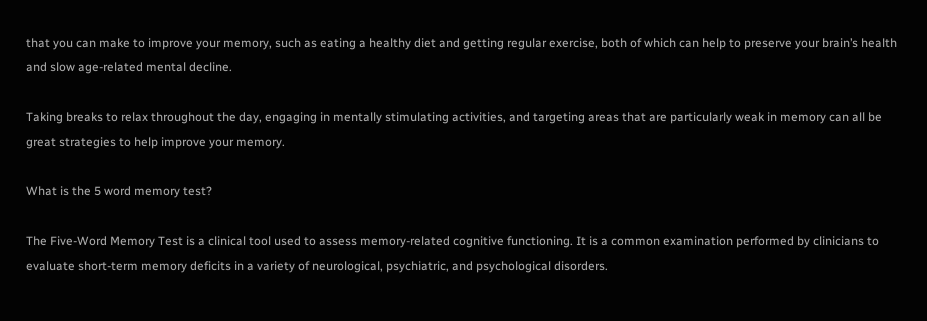that you can make to improve your memory, such as eating a healthy diet and getting regular exercise, both of which can help to preserve your brain’s health and slow age-related mental decline.

Taking breaks to relax throughout the day, engaging in mentally stimulating activities, and targeting areas that are particularly weak in memory can all be great strategies to help improve your memory.

What is the 5 word memory test?

The Five-Word Memory Test is a clinical tool used to assess memory-related cognitive functioning. It is a common examination performed by clinicians to evaluate short-term memory deficits in a variety of neurological, psychiatric, and psychological disorders.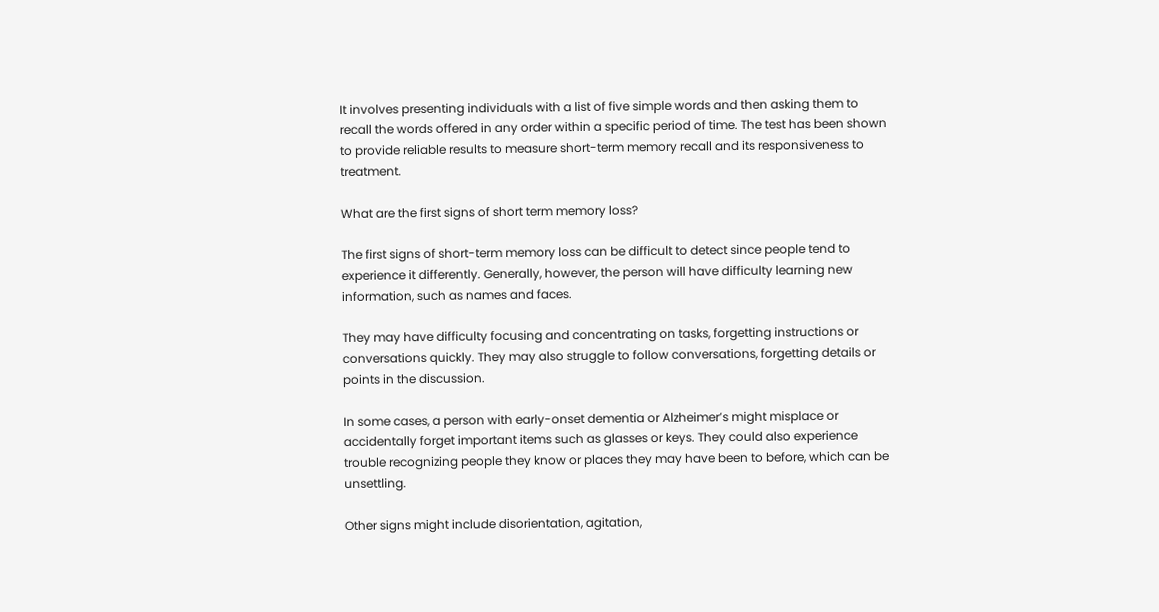It involves presenting individuals with a list of five simple words and then asking them to recall the words offered in any order within a specific period of time. The test has been shown to provide reliable results to measure short-term memory recall and its responsiveness to treatment.

What are the first signs of short term memory loss?

The first signs of short-term memory loss can be difficult to detect since people tend to experience it differently. Generally, however, the person will have difficulty learning new information, such as names and faces.

They may have difficulty focusing and concentrating on tasks, forgetting instructions or conversations quickly. They may also struggle to follow conversations, forgetting details or points in the discussion.

In some cases, a person with early-onset dementia or Alzheimer’s might misplace or accidentally forget important items such as glasses or keys. They could also experience trouble recognizing people they know or places they may have been to before, which can be unsettling.

Other signs might include disorientation, agitation,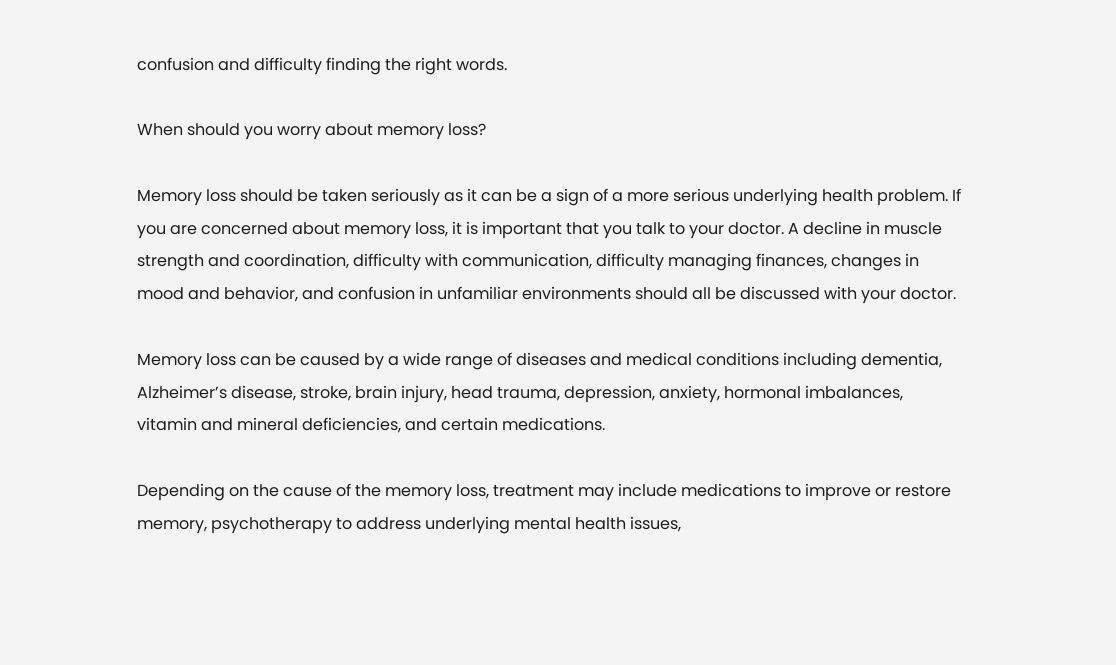confusion and difficulty finding the right words.

When should you worry about memory loss?

Memory loss should be taken seriously as it can be a sign of a more serious underlying health problem. If you are concerned about memory loss, it is important that you talk to your doctor. A decline in muscle strength and coordination, difficulty with communication, difficulty managing finances, changes in mood and behavior, and confusion in unfamiliar environments should all be discussed with your doctor.

Memory loss can be caused by a wide range of diseases and medical conditions including dementia, Alzheimer’s disease, stroke, brain injury, head trauma, depression, anxiety, hormonal imbalances, vitamin and mineral deficiencies, and certain medications.

Depending on the cause of the memory loss, treatment may include medications to improve or restore memory, psychotherapy to address underlying mental health issues,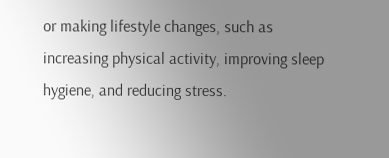or making lifestyle changes, such as increasing physical activity, improving sleep hygiene, and reducing stress.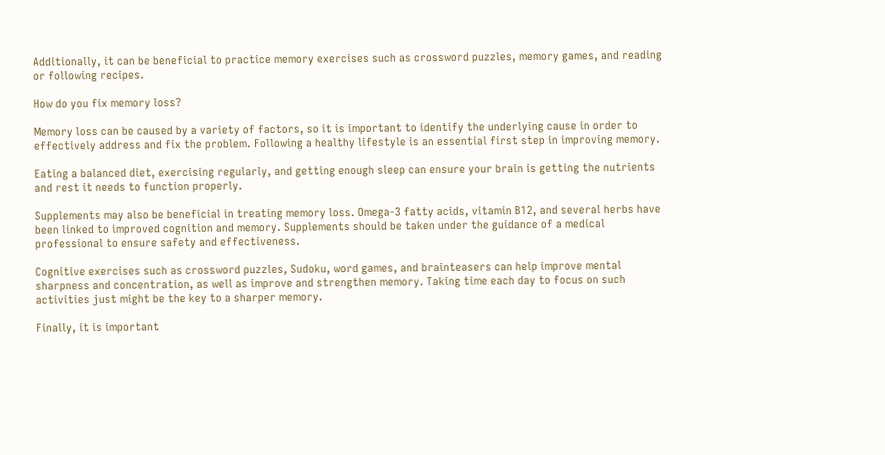Additionally, it can be beneficial to practice memory exercises such as crossword puzzles, memory games, and reading or following recipes.

How do you fix memory loss?

Memory loss can be caused by a variety of factors, so it is important to identify the underlying cause in order to effectively address and fix the problem. Following a healthy lifestyle is an essential first step in improving memory.

Eating a balanced diet, exercising regularly, and getting enough sleep can ensure your brain is getting the nutrients and rest it needs to function properly.

Supplements may also be beneficial in treating memory loss. Omega-3 fatty acids, vitamin B12, and several herbs have been linked to improved cognition and memory. Supplements should be taken under the guidance of a medical professional to ensure safety and effectiveness.

Cognitive exercises such as crossword puzzles, Sudoku, word games, and brainteasers can help improve mental sharpness and concentration, as well as improve and strengthen memory. Taking time each day to focus on such activities just might be the key to a sharper memory.

Finally, it is important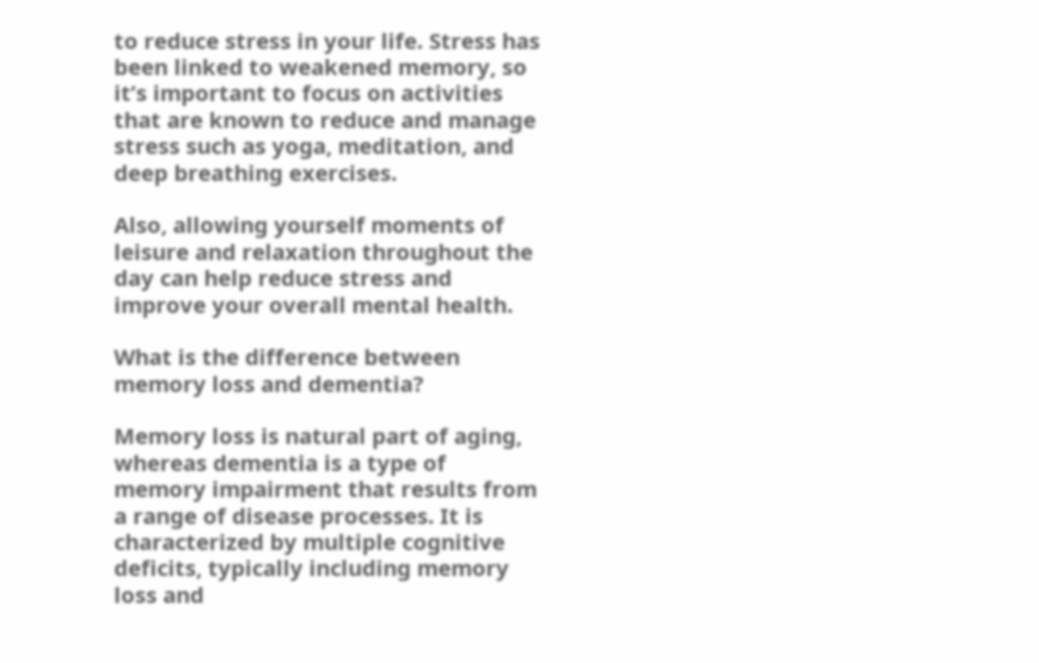to reduce stress in your life. Stress has been linked to weakened memory, so it’s important to focus on activities that are known to reduce and manage stress such as yoga, meditation, and deep breathing exercises.

Also, allowing yourself moments of leisure and relaxation throughout the day can help reduce stress and improve your overall mental health.

What is the difference between memory loss and dementia?

Memory loss is natural part of aging, whereas dementia is a type of memory impairment that results from a range of disease processes. It is characterized by multiple cognitive deficits, typically including memory loss and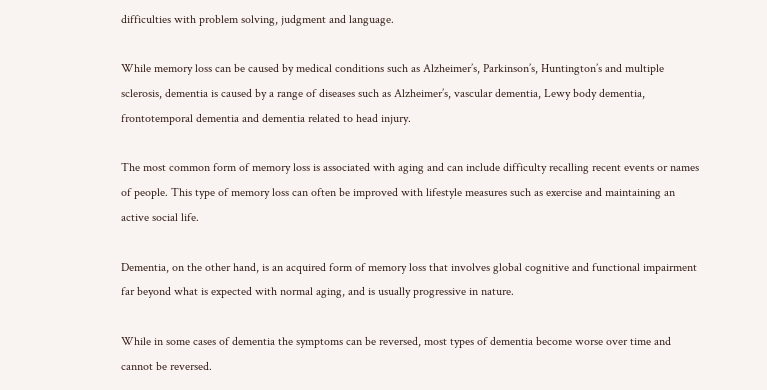difficulties with problem solving, judgment and language.

While memory loss can be caused by medical conditions such as Alzheimer’s, Parkinson’s, Huntington’s and multiple sclerosis, dementia is caused by a range of diseases such as Alzheimer’s, vascular dementia, Lewy body dementia, frontotemporal dementia and dementia related to head injury.

The most common form of memory loss is associated with aging and can include difficulty recalling recent events or names of people. This type of memory loss can often be improved with lifestyle measures such as exercise and maintaining an active social life.

Dementia, on the other hand, is an acquired form of memory loss that involves global cognitive and functional impairment far beyond what is expected with normal aging, and is usually progressive in nature.

While in some cases of dementia the symptoms can be reversed, most types of dementia become worse over time and cannot be reversed.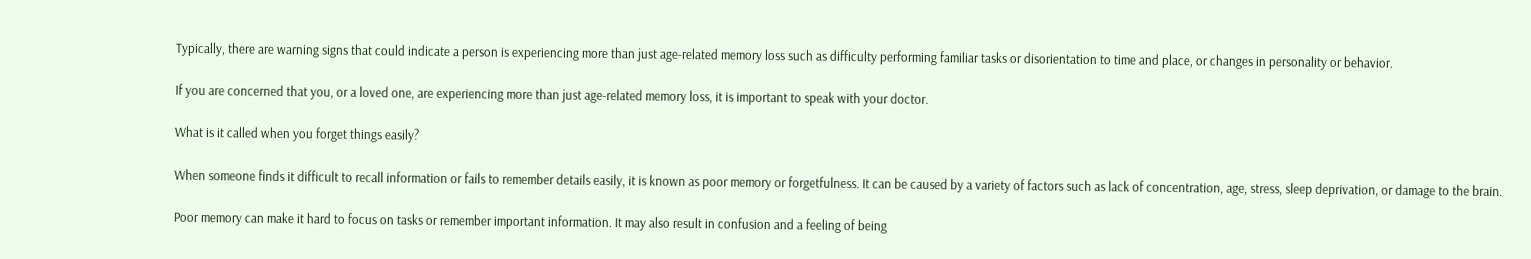Typically, there are warning signs that could indicate a person is experiencing more than just age-related memory loss such as difficulty performing familiar tasks or disorientation to time and place, or changes in personality or behavior.

If you are concerned that you, or a loved one, are experiencing more than just age-related memory loss, it is important to speak with your doctor.

What is it called when you forget things easily?

When someone finds it difficult to recall information or fails to remember details easily, it is known as poor memory or forgetfulness. It can be caused by a variety of factors such as lack of concentration, age, stress, sleep deprivation, or damage to the brain.

Poor memory can make it hard to focus on tasks or remember important information. It may also result in confusion and a feeling of being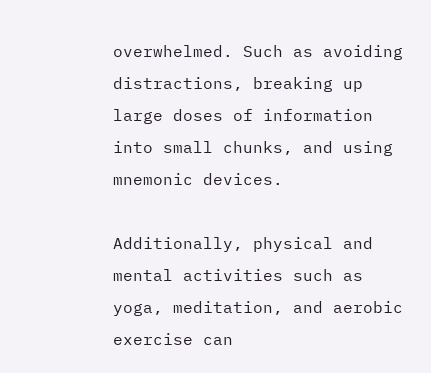overwhelmed. Such as avoiding distractions, breaking up large doses of information into small chunks, and using mnemonic devices.

Additionally, physical and mental activities such as yoga, meditation, and aerobic exercise can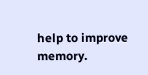help to improve memory.